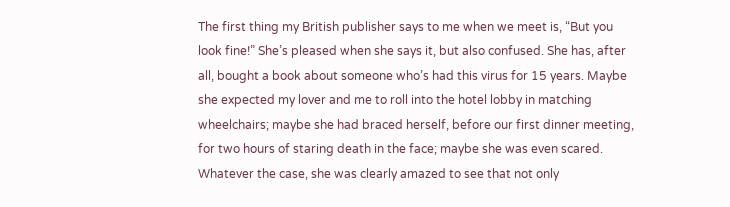The first thing my British publisher says to me when we meet is, “But you look fine!” She’s pleased when she says it, but also confused. She has, after all, bought a book about someone who’s had this virus for 15 years. Maybe she expected my lover and me to roll into the hotel lobby in matching wheelchairs; maybe she had braced herself, before our first dinner meeting, for two hours of staring death in the face; maybe she was even scared. Whatever the case, she was clearly amazed to see that not only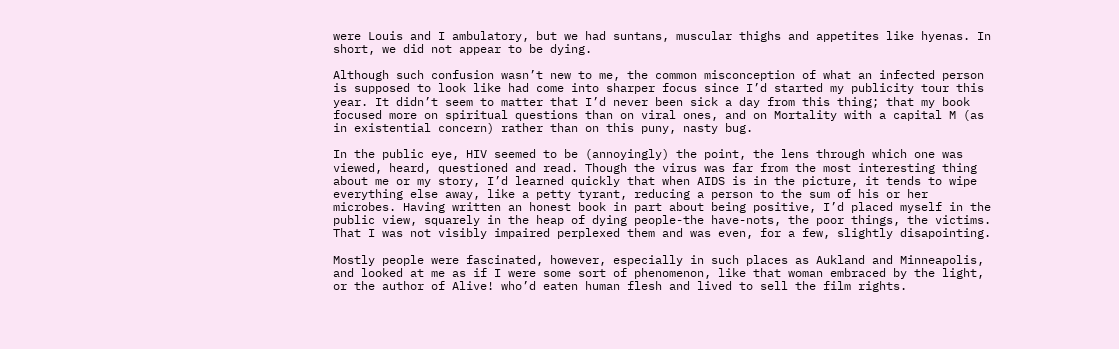were Louis and I ambulatory, but we had suntans, muscular thighs and appetites like hyenas. In short, we did not appear to be dying.

Although such confusion wasn’t new to me, the common misconception of what an infected person is supposed to look like had come into sharper focus since I’d started my publicity tour this year. It didn’t seem to matter that I’d never been sick a day from this thing; that my book focused more on spiritual questions than on viral ones, and on Mortality with a capital M (as in existential concern) rather than on this puny, nasty bug.

In the public eye, HIV seemed to be (annoyingly) the point, the lens through which one was viewed, heard, questioned and read. Though the virus was far from the most interesting thing about me or my story, I’d learned quickly that when AIDS is in the picture, it tends to wipe everything else away, like a petty tyrant, reducing a person to the sum of his or her microbes. Having written an honest book in part about being positive, I’d placed myself in the public view, squarely in the heap of dying people-the have-nots, the poor things, the victims. That I was not visibly impaired perplexed them and was even, for a few, slightly disapointing.

Mostly people were fascinated, however, especially in such places as Aukland and Minneapolis, and looked at me as if I were some sort of phenomenon, like that woman embraced by the light, or the author of Alive! who’d eaten human flesh and lived to sell the film rights.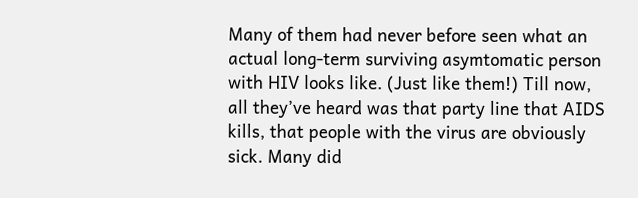Many of them had never before seen what an actual long-term surviving asymtomatic person with HIV looks like. (Just like them!) Till now, all they’ve heard was that party line that AIDS kills, that people with the virus are obviously sick. Many did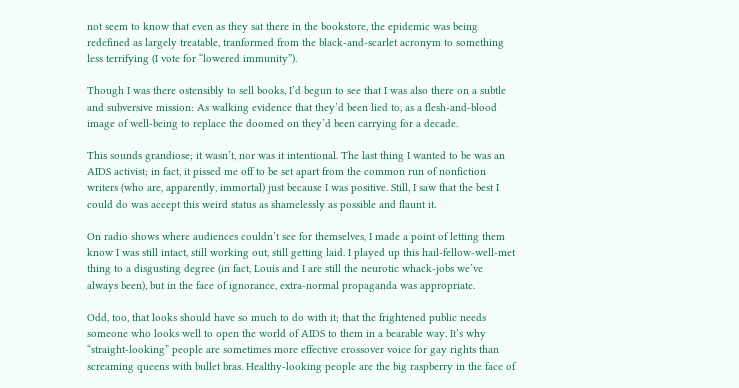not seem to know that even as they sat there in the bookstore, the epidemic was being redefined as largely treatable, tranformed from the black-and-scarlet acronym to something less terrifying (I vote for “lowered immunity”).

Though I was there ostensibly to sell books, I’d begun to see that I was also there on a subtle and subversive mission: As walking evidence that they’d been lied to, as a flesh-and-blood image of well-being to replace the doomed on they’d been carrying for a decade.

This sounds grandiose; it wasn’t, nor was it intentional. The last thing I wanted to be was an AIDS activist; in fact, it pissed me off to be set apart from the common run of nonfiction writers (who are, apparently, immortal) just because I was positive. Still, I saw that the best I could do was accept this weird status as shamelessly as possible and flaunt it.

On radio shows where audiences couldn’t see for themselves, I made a point of letting them know I was still intact, still working out, still getting laid. I played up this hail-fellow-well-met thing to a disgusting degree (in fact, Louis and I are still the neurotic whack-jobs we’ve always been), but in the face of ignorance, extra-normal propaganda was appropriate.

Odd, too, that looks should have so much to do with it; that the frightened public needs someone who looks well to open the world of AIDS to them in a bearable way. It’s why “straight-looking” people are sometimes more effective crossover voice for gay rights than screaming queens with bullet bras. Healthy-looking people are the big raspberry in the face of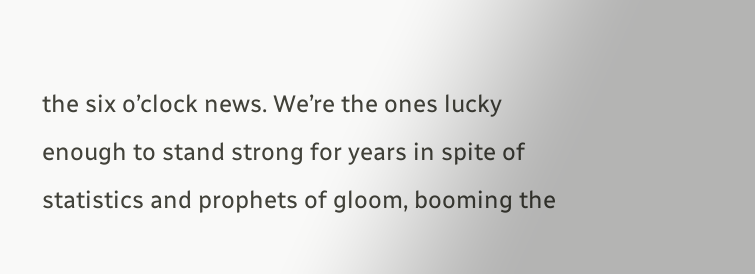the six o’clock news. We’re the ones lucky enough to stand strong for years in spite of statistics and prophets of gloom, booming the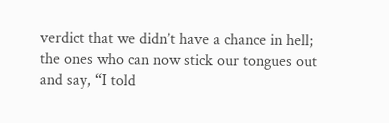verdict that we didn’t have a chance in hell; the ones who can now stick our tongues out and say, “I told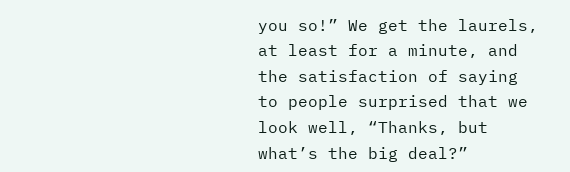you so!” We get the laurels, at least for a minute, and the satisfaction of saying to people surprised that we look well, “Thanks, but what’s the big deal?”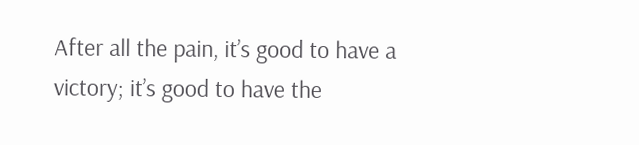After all the pain, it’s good to have a victory; it’s good to have the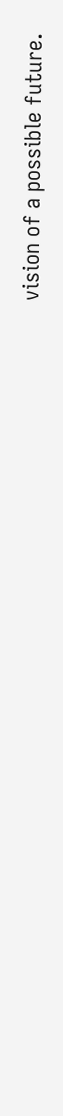vision of a possible future.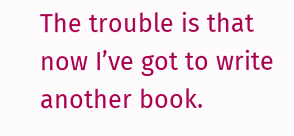The trouble is that now I’ve got to write another book.